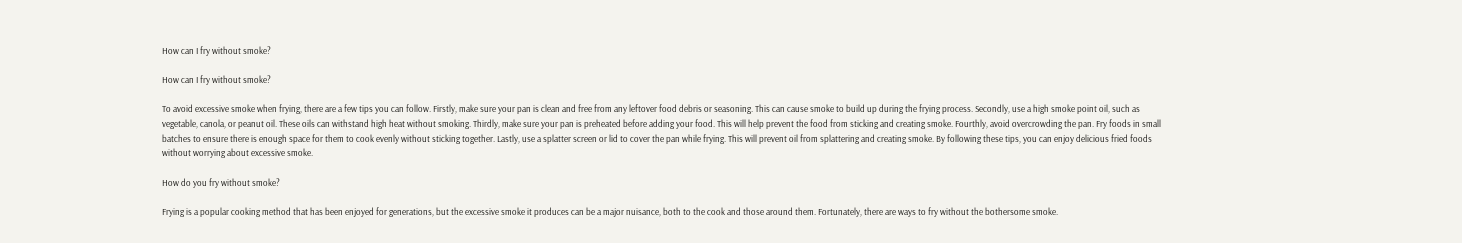How can I fry without smoke?

How can I fry without smoke?

To avoid excessive smoke when frying, there are a few tips you can follow. Firstly, make sure your pan is clean and free from any leftover food debris or seasoning. This can cause smoke to build up during the frying process. Secondly, use a high smoke point oil, such as vegetable, canola, or peanut oil. These oils can withstand high heat without smoking. Thirdly, make sure your pan is preheated before adding your food. This will help prevent the food from sticking and creating smoke. Fourthly, avoid overcrowding the pan. Fry foods in small batches to ensure there is enough space for them to cook evenly without sticking together. Lastly, use a splatter screen or lid to cover the pan while frying. This will prevent oil from splattering and creating smoke. By following these tips, you can enjoy delicious fried foods without worrying about excessive smoke.

How do you fry without smoke?

Frying is a popular cooking method that has been enjoyed for generations, but the excessive smoke it produces can be a major nuisance, both to the cook and those around them. Fortunately, there are ways to fry without the bothersome smoke.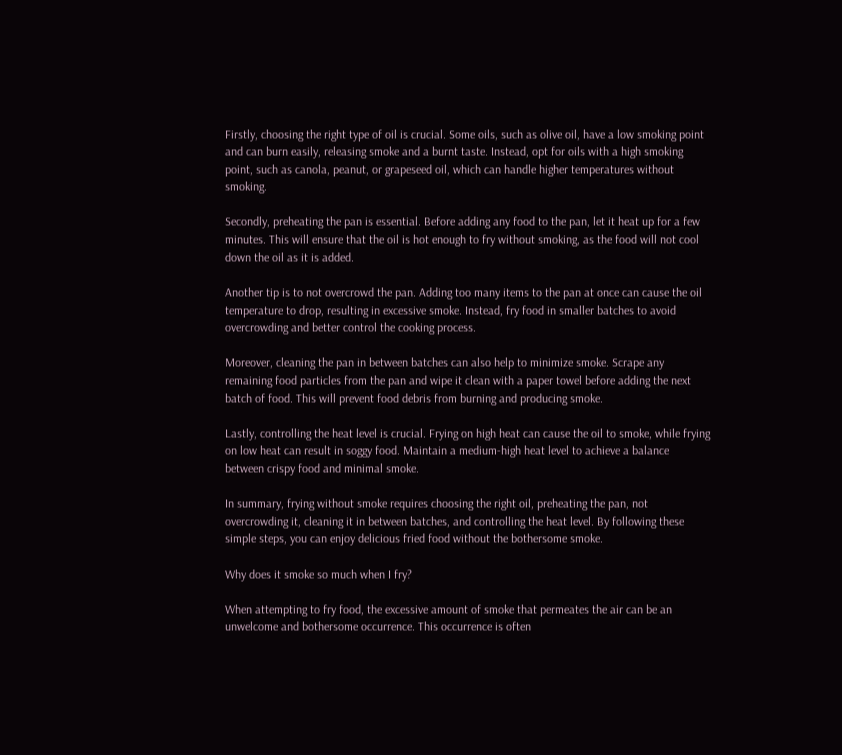Firstly, choosing the right type of oil is crucial. Some oils, such as olive oil, have a low smoking point and can burn easily, releasing smoke and a burnt taste. Instead, opt for oils with a high smoking point, such as canola, peanut, or grapeseed oil, which can handle higher temperatures without smoking.

Secondly, preheating the pan is essential. Before adding any food to the pan, let it heat up for a few minutes. This will ensure that the oil is hot enough to fry without smoking, as the food will not cool down the oil as it is added.

Another tip is to not overcrowd the pan. Adding too many items to the pan at once can cause the oil temperature to drop, resulting in excessive smoke. Instead, fry food in smaller batches to avoid overcrowding and better control the cooking process.

Moreover, cleaning the pan in between batches can also help to minimize smoke. Scrape any remaining food particles from the pan and wipe it clean with a paper towel before adding the next batch of food. This will prevent food debris from burning and producing smoke.

Lastly, controlling the heat level is crucial. Frying on high heat can cause the oil to smoke, while frying on low heat can result in soggy food. Maintain a medium-high heat level to achieve a balance between crispy food and minimal smoke.

In summary, frying without smoke requires choosing the right oil, preheating the pan, not overcrowding it, cleaning it in between batches, and controlling the heat level. By following these simple steps, you can enjoy delicious fried food without the bothersome smoke.

Why does it smoke so much when I fry?

When attempting to fry food, the excessive amount of smoke that permeates the air can be an unwelcome and bothersome occurrence. This occurrence is often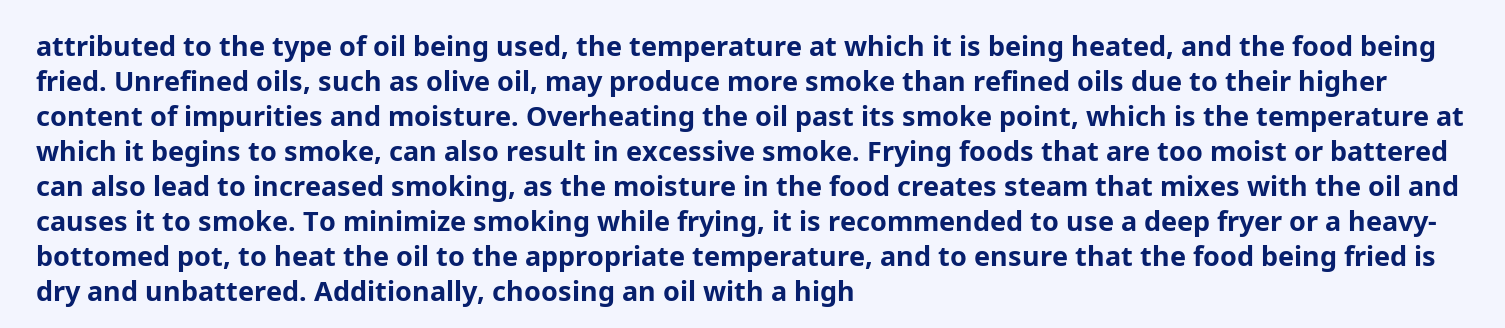attributed to the type of oil being used, the temperature at which it is being heated, and the food being fried. Unrefined oils, such as olive oil, may produce more smoke than refined oils due to their higher content of impurities and moisture. Overheating the oil past its smoke point, which is the temperature at which it begins to smoke, can also result in excessive smoke. Frying foods that are too moist or battered can also lead to increased smoking, as the moisture in the food creates steam that mixes with the oil and causes it to smoke. To minimize smoking while frying, it is recommended to use a deep fryer or a heavy-bottomed pot, to heat the oil to the appropriate temperature, and to ensure that the food being fried is dry and unbattered. Additionally, choosing an oil with a high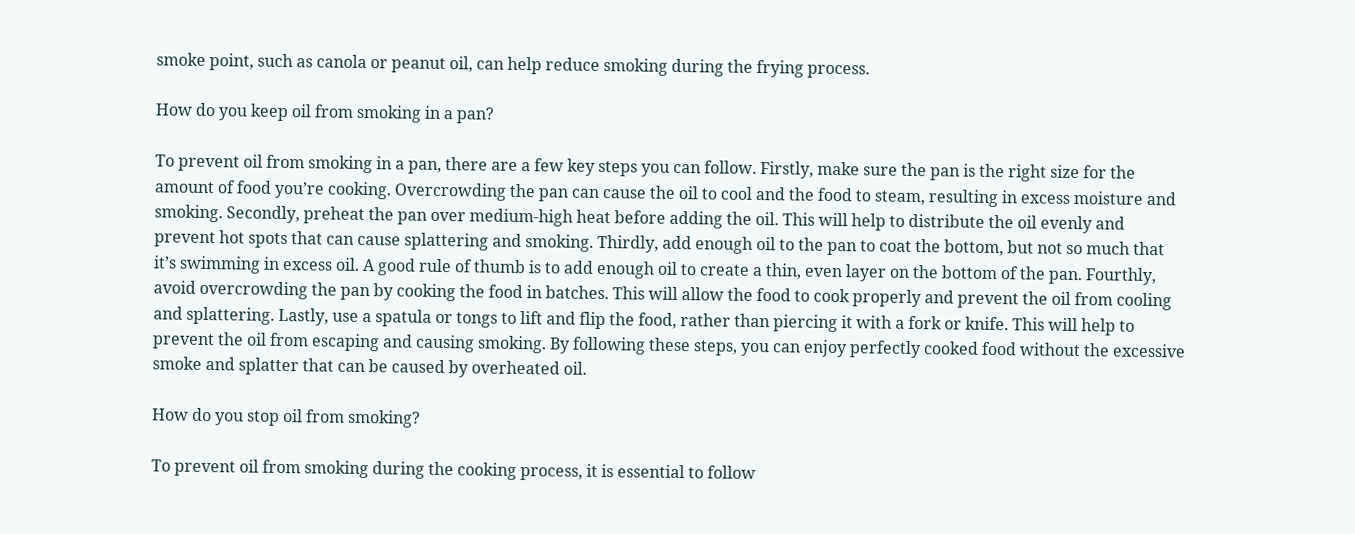smoke point, such as canola or peanut oil, can help reduce smoking during the frying process.

How do you keep oil from smoking in a pan?

To prevent oil from smoking in a pan, there are a few key steps you can follow. Firstly, make sure the pan is the right size for the amount of food you’re cooking. Overcrowding the pan can cause the oil to cool and the food to steam, resulting in excess moisture and smoking. Secondly, preheat the pan over medium-high heat before adding the oil. This will help to distribute the oil evenly and prevent hot spots that can cause splattering and smoking. Thirdly, add enough oil to the pan to coat the bottom, but not so much that it’s swimming in excess oil. A good rule of thumb is to add enough oil to create a thin, even layer on the bottom of the pan. Fourthly, avoid overcrowding the pan by cooking the food in batches. This will allow the food to cook properly and prevent the oil from cooling and splattering. Lastly, use a spatula or tongs to lift and flip the food, rather than piercing it with a fork or knife. This will help to prevent the oil from escaping and causing smoking. By following these steps, you can enjoy perfectly cooked food without the excessive smoke and splatter that can be caused by overheated oil.

How do you stop oil from smoking?

To prevent oil from smoking during the cooking process, it is essential to follow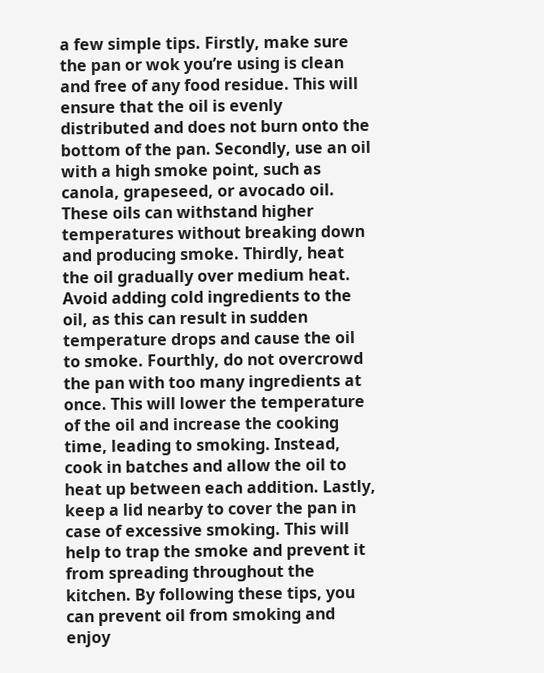a few simple tips. Firstly, make sure the pan or wok you’re using is clean and free of any food residue. This will ensure that the oil is evenly distributed and does not burn onto the bottom of the pan. Secondly, use an oil with a high smoke point, such as canola, grapeseed, or avocado oil. These oils can withstand higher temperatures without breaking down and producing smoke. Thirdly, heat the oil gradually over medium heat. Avoid adding cold ingredients to the oil, as this can result in sudden temperature drops and cause the oil to smoke. Fourthly, do not overcrowd the pan with too many ingredients at once. This will lower the temperature of the oil and increase the cooking time, leading to smoking. Instead, cook in batches and allow the oil to heat up between each addition. Lastly, keep a lid nearby to cover the pan in case of excessive smoking. This will help to trap the smoke and prevent it from spreading throughout the kitchen. By following these tips, you can prevent oil from smoking and enjoy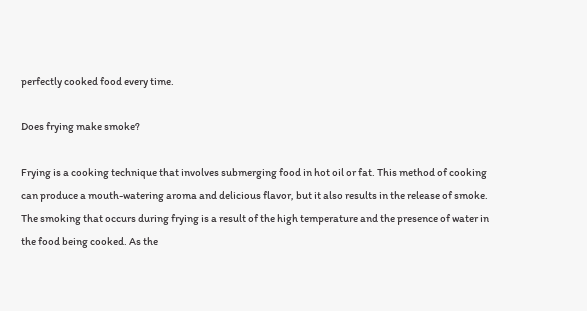perfectly cooked food every time.

Does frying make smoke?

Frying is a cooking technique that involves submerging food in hot oil or fat. This method of cooking can produce a mouth-watering aroma and delicious flavor, but it also results in the release of smoke. The smoking that occurs during frying is a result of the high temperature and the presence of water in the food being cooked. As the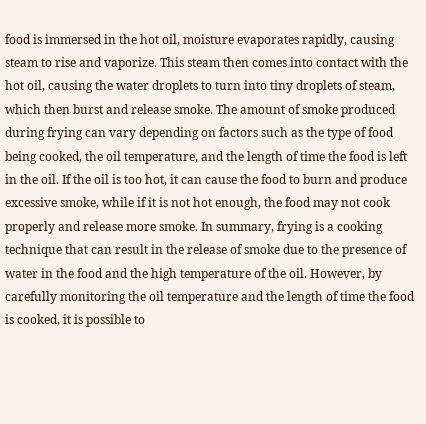food is immersed in the hot oil, moisture evaporates rapidly, causing steam to rise and vaporize. This steam then comes into contact with the hot oil, causing the water droplets to turn into tiny droplets of steam, which then burst and release smoke. The amount of smoke produced during frying can vary depending on factors such as the type of food being cooked, the oil temperature, and the length of time the food is left in the oil. If the oil is too hot, it can cause the food to burn and produce excessive smoke, while if it is not hot enough, the food may not cook properly and release more smoke. In summary, frying is a cooking technique that can result in the release of smoke due to the presence of water in the food and the high temperature of the oil. However, by carefully monitoring the oil temperature and the length of time the food is cooked, it is possible to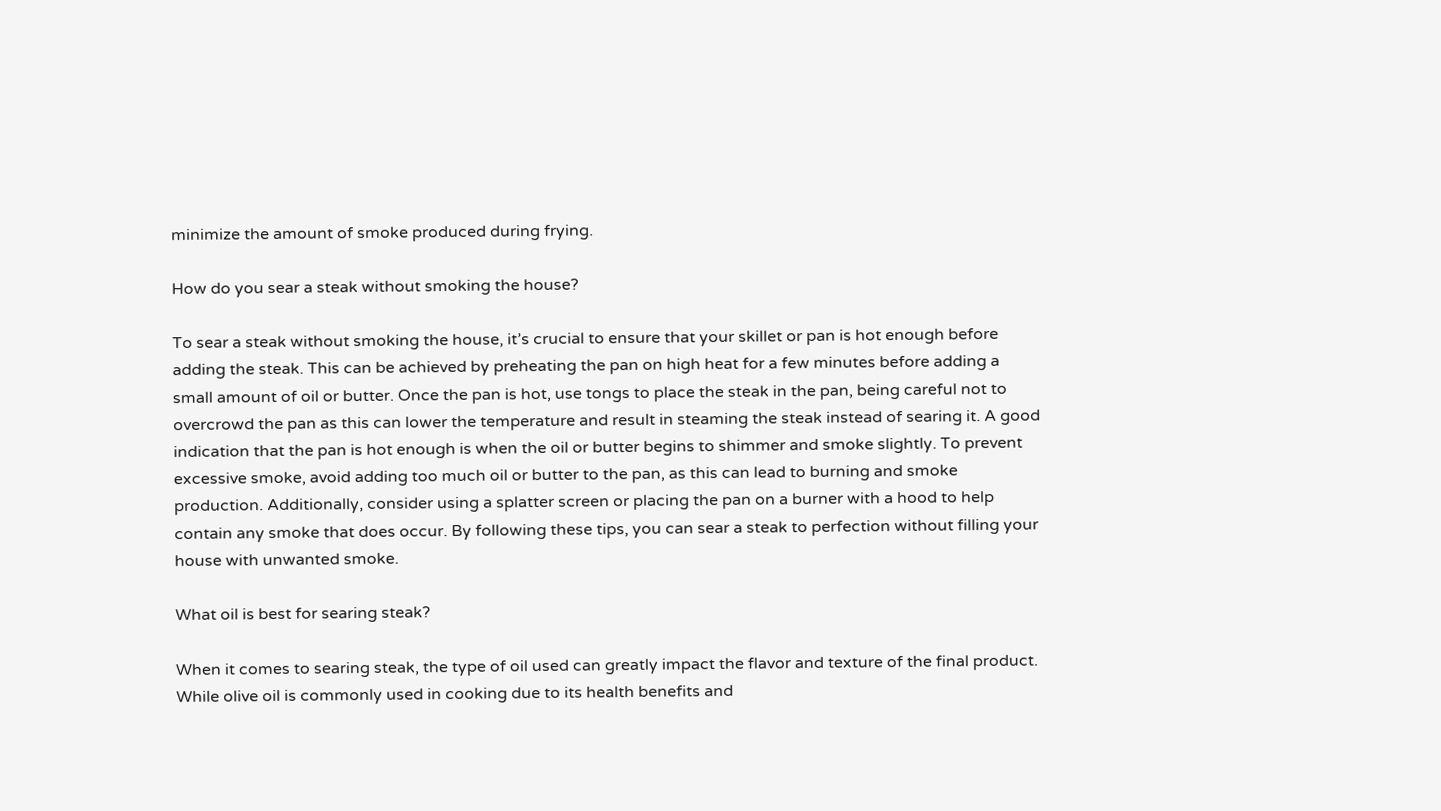minimize the amount of smoke produced during frying.

How do you sear a steak without smoking the house?

To sear a steak without smoking the house, it’s crucial to ensure that your skillet or pan is hot enough before adding the steak. This can be achieved by preheating the pan on high heat for a few minutes before adding a small amount of oil or butter. Once the pan is hot, use tongs to place the steak in the pan, being careful not to overcrowd the pan as this can lower the temperature and result in steaming the steak instead of searing it. A good indication that the pan is hot enough is when the oil or butter begins to shimmer and smoke slightly. To prevent excessive smoke, avoid adding too much oil or butter to the pan, as this can lead to burning and smoke production. Additionally, consider using a splatter screen or placing the pan on a burner with a hood to help contain any smoke that does occur. By following these tips, you can sear a steak to perfection without filling your house with unwanted smoke.

What oil is best for searing steak?

When it comes to searing steak, the type of oil used can greatly impact the flavor and texture of the final product. While olive oil is commonly used in cooking due to its health benefits and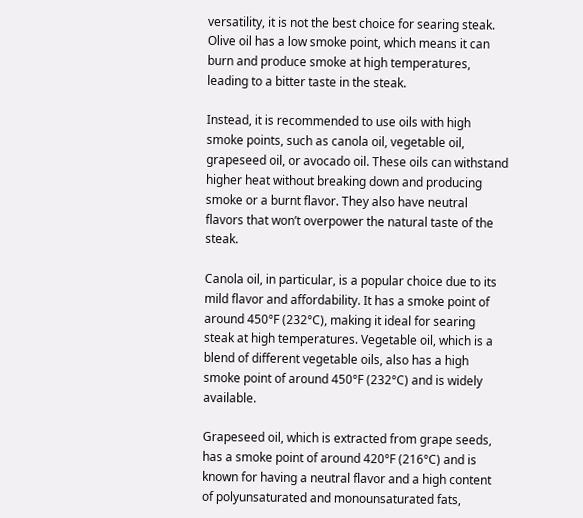versatility, it is not the best choice for searing steak. Olive oil has a low smoke point, which means it can burn and produce smoke at high temperatures, leading to a bitter taste in the steak.

Instead, it is recommended to use oils with high smoke points, such as canola oil, vegetable oil, grapeseed oil, or avocado oil. These oils can withstand higher heat without breaking down and producing smoke or a burnt flavor. They also have neutral flavors that won’t overpower the natural taste of the steak.

Canola oil, in particular, is a popular choice due to its mild flavor and affordability. It has a smoke point of around 450°F (232°C), making it ideal for searing steak at high temperatures. Vegetable oil, which is a blend of different vegetable oils, also has a high smoke point of around 450°F (232°C) and is widely available.

Grapeseed oil, which is extracted from grape seeds, has a smoke point of around 420°F (216°C) and is known for having a neutral flavor and a high content of polyunsaturated and monounsaturated fats,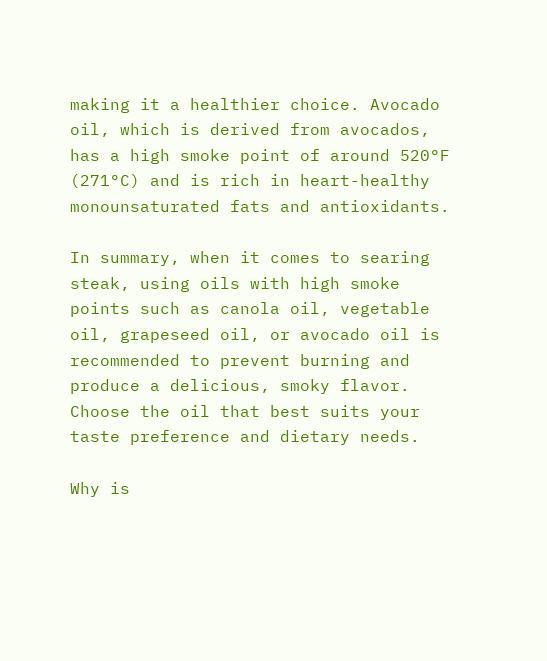making it a healthier choice. Avocado oil, which is derived from avocados, has a high smoke point of around 520°F (271°C) and is rich in heart-healthy monounsaturated fats and antioxidants.

In summary, when it comes to searing steak, using oils with high smoke points such as canola oil, vegetable oil, grapeseed oil, or avocado oil is recommended to prevent burning and produce a delicious, smoky flavor. Choose the oil that best suits your taste preference and dietary needs.

Why is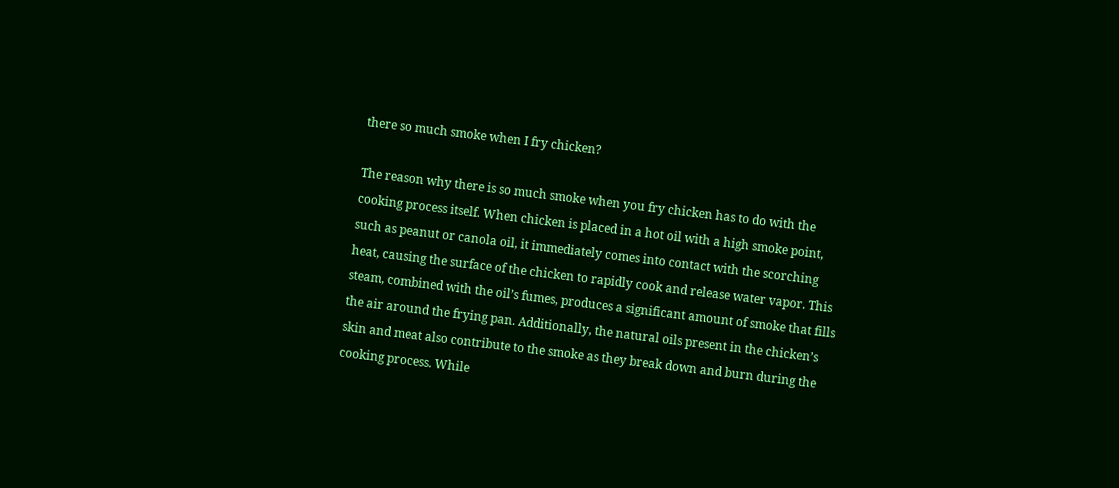there so much smoke when I fry chicken?

The reason why there is so much smoke when you fry chicken has to do with the cooking process itself. When chicken is placed in a hot oil with a high smoke point, such as peanut or canola oil, it immediately comes into contact with the scorching heat, causing the surface of the chicken to rapidly cook and release water vapor. This steam, combined with the oil’s fumes, produces a significant amount of smoke that fills the air around the frying pan. Additionally, the natural oils present in the chicken’s skin and meat also contribute to the smoke as they break down and burn during the cooking process. While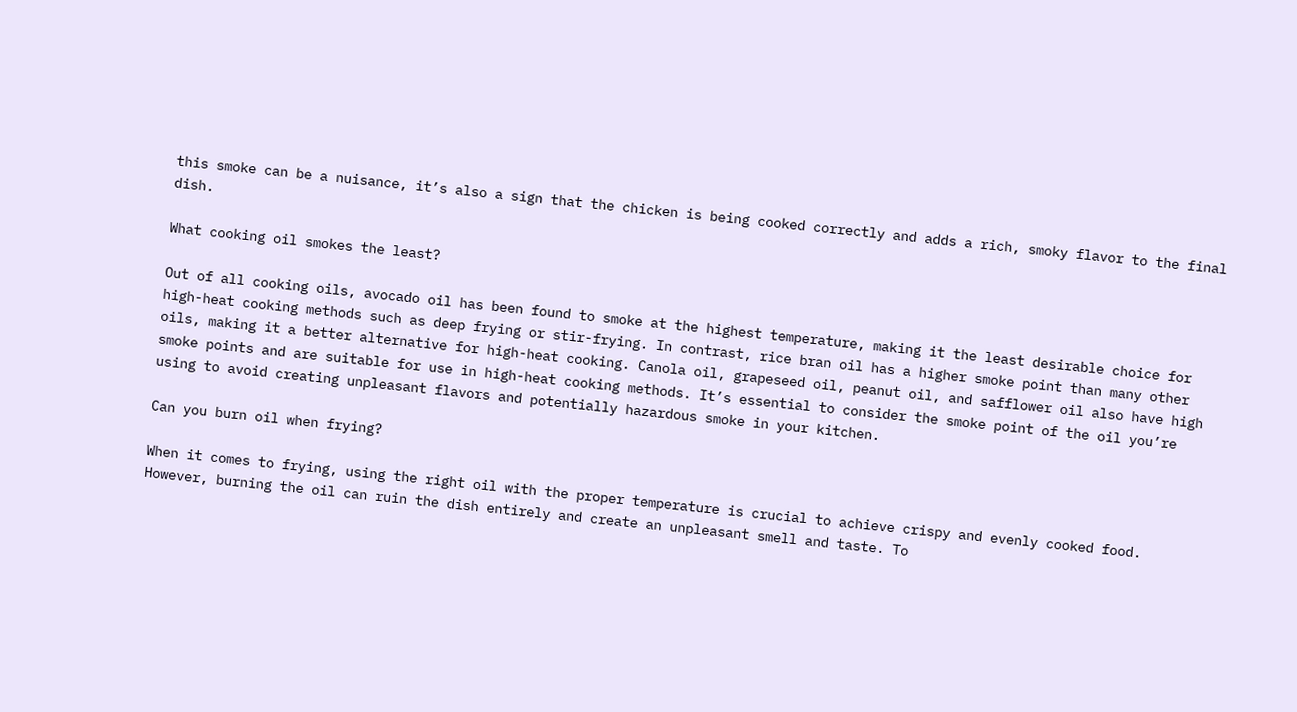this smoke can be a nuisance, it’s also a sign that the chicken is being cooked correctly and adds a rich, smoky flavor to the final dish.

What cooking oil smokes the least?

Out of all cooking oils, avocado oil has been found to smoke at the highest temperature, making it the least desirable choice for high-heat cooking methods such as deep frying or stir-frying. In contrast, rice bran oil has a higher smoke point than many other oils, making it a better alternative for high-heat cooking. Canola oil, grapeseed oil, peanut oil, and safflower oil also have high smoke points and are suitable for use in high-heat cooking methods. It’s essential to consider the smoke point of the oil you’re using to avoid creating unpleasant flavors and potentially hazardous smoke in your kitchen.

Can you burn oil when frying?

When it comes to frying, using the right oil with the proper temperature is crucial to achieve crispy and evenly cooked food. However, burning the oil can ruin the dish entirely and create an unpleasant smell and taste. To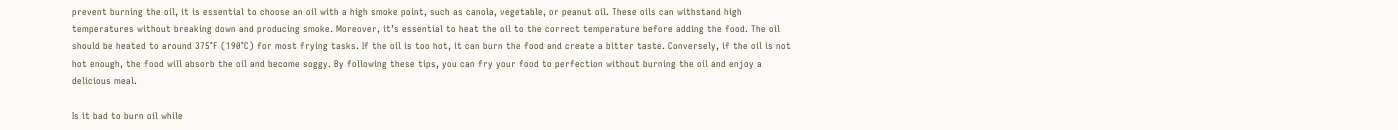prevent burning the oil, it is essential to choose an oil with a high smoke point, such as canola, vegetable, or peanut oil. These oils can withstand high temperatures without breaking down and producing smoke. Moreover, it’s essential to heat the oil to the correct temperature before adding the food. The oil should be heated to around 375°F (190°C) for most frying tasks. If the oil is too hot, it can burn the food and create a bitter taste. Conversely, if the oil is not hot enough, the food will absorb the oil and become soggy. By following these tips, you can fry your food to perfection without burning the oil and enjoy a delicious meal.

Is it bad to burn oil while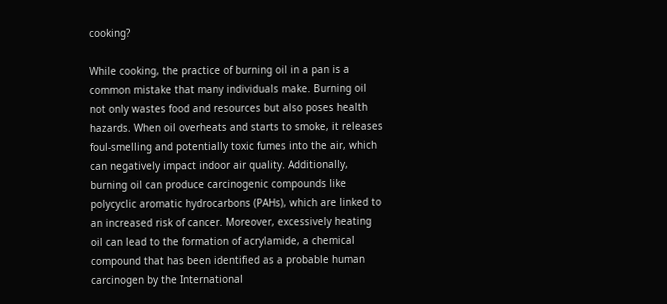cooking?

While cooking, the practice of burning oil in a pan is a common mistake that many individuals make. Burning oil not only wastes food and resources but also poses health hazards. When oil overheats and starts to smoke, it releases foul-smelling and potentially toxic fumes into the air, which can negatively impact indoor air quality. Additionally, burning oil can produce carcinogenic compounds like polycyclic aromatic hydrocarbons (PAHs), which are linked to an increased risk of cancer. Moreover, excessively heating oil can lead to the formation of acrylamide, a chemical compound that has been identified as a probable human carcinogen by the International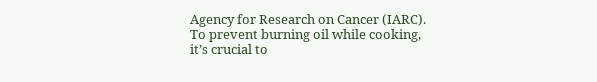Agency for Research on Cancer (IARC). To prevent burning oil while cooking, it’s crucial to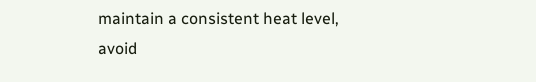maintain a consistent heat level, avoid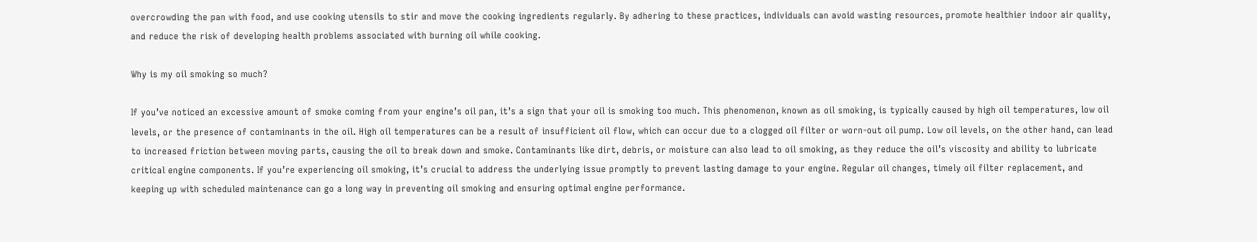overcrowding the pan with food, and use cooking utensils to stir and move the cooking ingredients regularly. By adhering to these practices, individuals can avoid wasting resources, promote healthier indoor air quality, and reduce the risk of developing health problems associated with burning oil while cooking.

Why is my oil smoking so much?

If you’ve noticed an excessive amount of smoke coming from your engine’s oil pan, it’s a sign that your oil is smoking too much. This phenomenon, known as oil smoking, is typically caused by high oil temperatures, low oil levels, or the presence of contaminants in the oil. High oil temperatures can be a result of insufficient oil flow, which can occur due to a clogged oil filter or worn-out oil pump. Low oil levels, on the other hand, can lead to increased friction between moving parts, causing the oil to break down and smoke. Contaminants like dirt, debris, or moisture can also lead to oil smoking, as they reduce the oil’s viscosity and ability to lubricate critical engine components. If you’re experiencing oil smoking, it’s crucial to address the underlying issue promptly to prevent lasting damage to your engine. Regular oil changes, timely oil filter replacement, and keeping up with scheduled maintenance can go a long way in preventing oil smoking and ensuring optimal engine performance.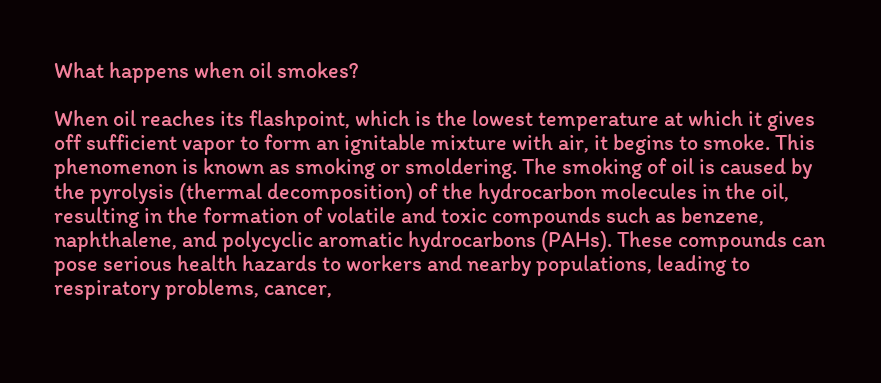What happens when oil smokes?

When oil reaches its flashpoint, which is the lowest temperature at which it gives off sufficient vapor to form an ignitable mixture with air, it begins to smoke. This phenomenon is known as smoking or smoldering. The smoking of oil is caused by the pyrolysis (thermal decomposition) of the hydrocarbon molecules in the oil, resulting in the formation of volatile and toxic compounds such as benzene, naphthalene, and polycyclic aromatic hydrocarbons (PAHs). These compounds can pose serious health hazards to workers and nearby populations, leading to respiratory problems, cancer,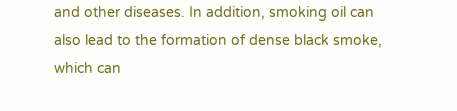and other diseases. In addition, smoking oil can also lead to the formation of dense black smoke, which can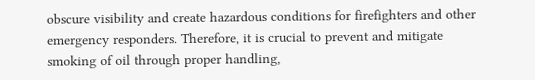obscure visibility and create hazardous conditions for firefighters and other emergency responders. Therefore, it is crucial to prevent and mitigate smoking of oil through proper handling,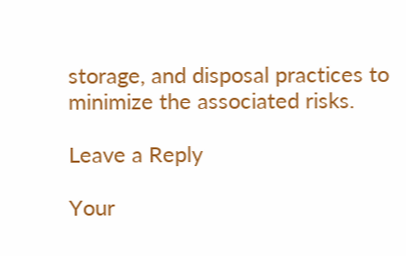storage, and disposal practices to minimize the associated risks.

Leave a Reply

Your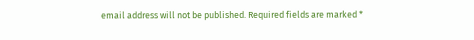email address will not be published. Required fields are marked *